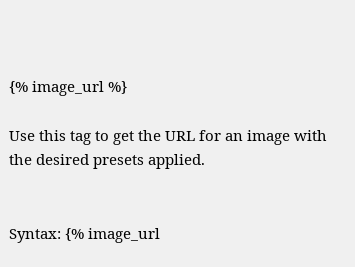{% image_url %}

Use this tag to get the URL for an image with the desired presets applied.


Syntax: {% image_url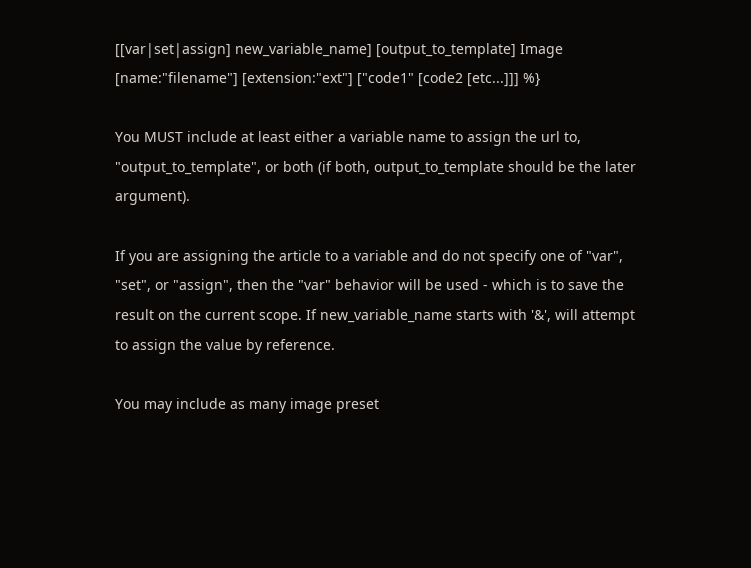[[var|set|assign] new_variable_name] [output_to_template] Image [name:"filename"] [extension:"ext"] ["code1" [code2 [etc...]]] %}

You MUST include at least either a variable name to assign the url to, "output_to_template", or both (if both, output_to_template should be the later argument).

If you are assigning the article to a variable and do not specify one of "var", "set", or "assign", then the "var" behavior will be used - which is to save the result on the current scope. If new_variable_name starts with '&', will attempt to assign the value by reference.

You may include as many image preset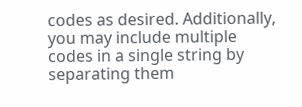codes as desired. Additionally, you may include multiple codes in a single string by separating them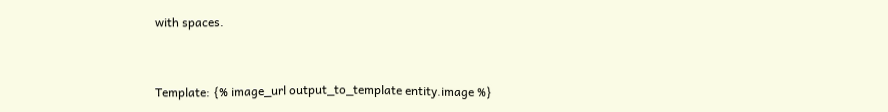with spaces.


Template: {% image_url output_to_template entity.image %}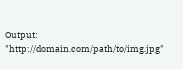Output: "http://domain.com/path/to/img.jpg"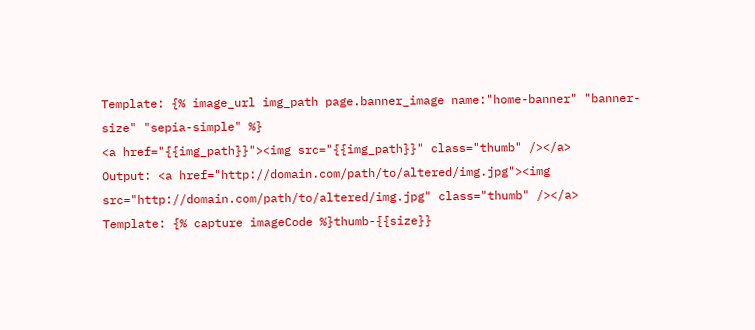Template: {% image_url img_path page.banner_image name:"home-banner" "banner-size" "sepia-simple" %}
<a href="{{img_path}}"><img src="{{img_path}}" class="thumb" /></a>
Output: <a href="http://domain.com/path/to/altered/img.jpg"><img src="http://domain.com/path/to/altered/img.jpg" class="thumb" /></a>
Template: {% capture imageCode %}thumb-{{size}}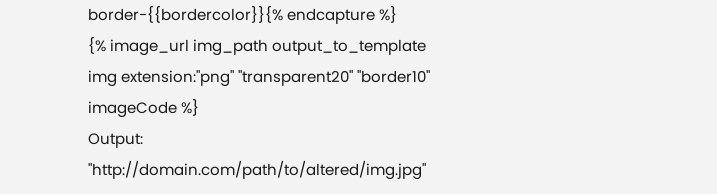border-{{bordercolor}}{% endcapture %}
{% image_url img_path output_to_template img extension:"png" "transparent20" "border10" imageCode %}
Output: "http://domain.com/path/to/altered/img.jpg"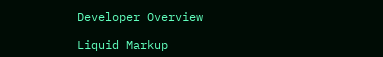Developer Overview

Liquid Markup